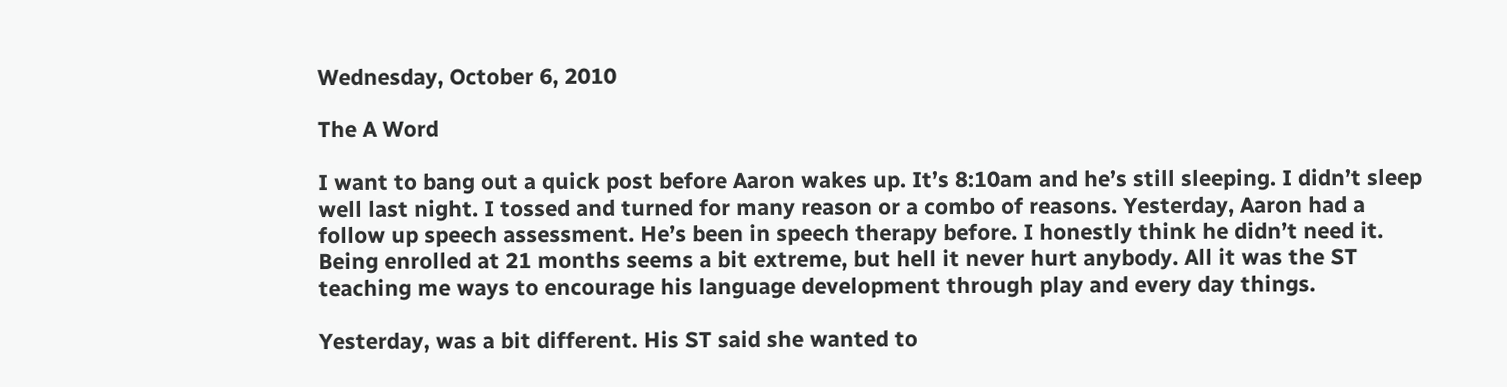Wednesday, October 6, 2010

The A Word

I want to bang out a quick post before Aaron wakes up. It’s 8:10am and he’s still sleeping. I didn’t sleep well last night. I tossed and turned for many reason or a combo of reasons. Yesterday, Aaron had a follow up speech assessment. He’s been in speech therapy before. I honestly think he didn’t need it. Being enrolled at 21 months seems a bit extreme, but hell it never hurt anybody. All it was the ST teaching me ways to encourage his language development through play and every day things.

Yesterday, was a bit different. His ST said she wanted to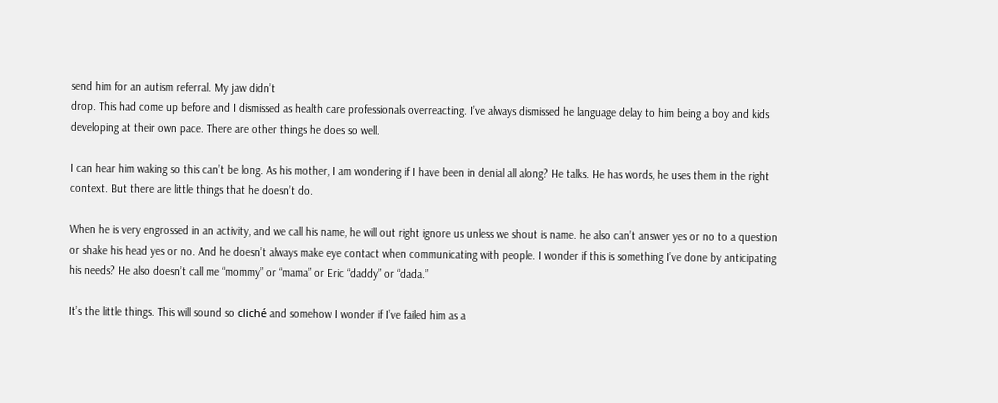send him for an autism referral. My jaw didn’t
drop. This had come up before and I dismissed as health care professionals overreacting. I’ve always dismissed he language delay to him being a boy and kids developing at their own pace. There are other things he does so well.

I can hear him waking so this can’t be long. As his mother, I am wondering if I have been in denial all along? He talks. He has words, he uses them in the right context. But there are little things that he doesn’t do.

When he is very engrossed in an activity, and we call his name, he will out right ignore us unless we shout is name. he also can’t answer yes or no to a question or shake his head yes or no. And he doesn’t always make eye contact when communicating with people. I wonder if this is something I’ve done by anticipating his needs? He also doesn’t call me “mommy” or “mama” or Eric “daddy” or “dada.”

It’s the little things. This will sound so cliché and somehow I wonder if I’ve failed him as a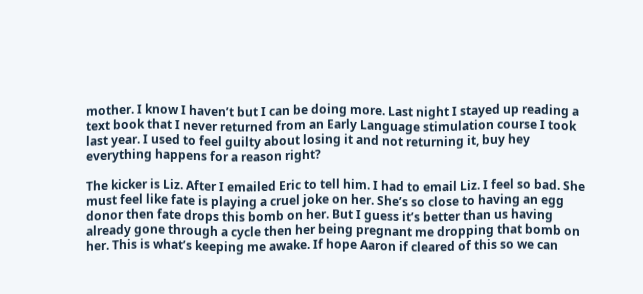mother. I know I haven’t but I can be doing more. Last night I stayed up reading a text book that I never returned from an Early Language stimulation course I took last year. I used to feel guilty about losing it and not returning it, buy hey everything happens for a reason right?

The kicker is Liz. After I emailed Eric to tell him. I had to email Liz. I feel so bad. She must feel like fate is playing a cruel joke on her. She’s so close to having an egg donor then fate drops this bomb on her. But I guess it’s better than us having already gone through a cycle then her being pregnant me dropping that bomb on her. This is what’s keeping me awake. If hope Aaron if cleared of this so we can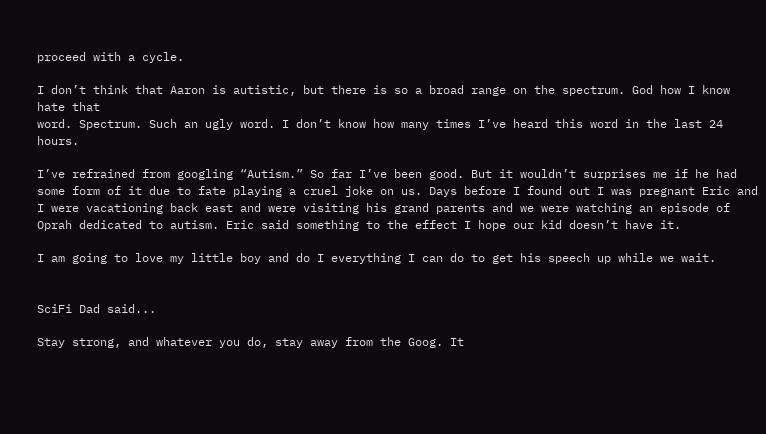proceed with a cycle.

I don’t think that Aaron is autistic, but there is so a broad range on the spectrum. God how I know hate that
word. Spectrum. Such an ugly word. I don’t know how many times I’ve heard this word in the last 24 hours.

I’ve refrained from googling “Autism.” So far I’ve been good. But it wouldn’t surprises me if he had some form of it due to fate playing a cruel joke on us. Days before I found out I was pregnant Eric and I were vacationing back east and were visiting his grand parents and we were watching an episode of Oprah dedicated to autism. Eric said something to the effect I hope our kid doesn’t have it.

I am going to love my little boy and do I everything I can do to get his speech up while we wait.


SciFi Dad said...

Stay strong, and whatever you do, stay away from the Goog. It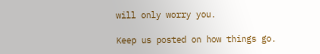will only worry you.

Keep us posted on how things go.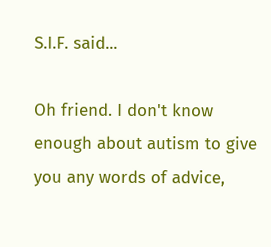S.I.F. said...

Oh friend. I don't know enough about autism to give you any words of advice,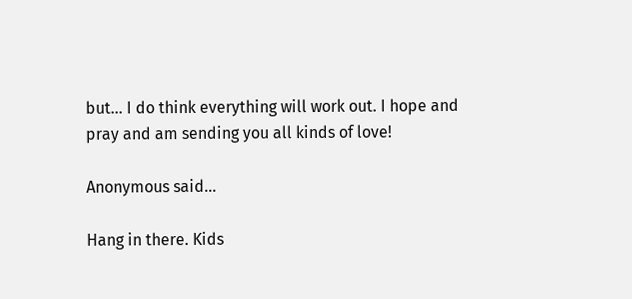but... I do think everything will work out. I hope and pray and am sending you all kinds of love!

Anonymous said...

Hang in there. Kids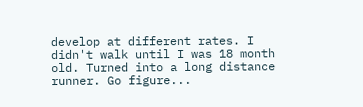develop at different rates. I didn't walk until I was 18 month old. Turned into a long distance runner. Go figure...